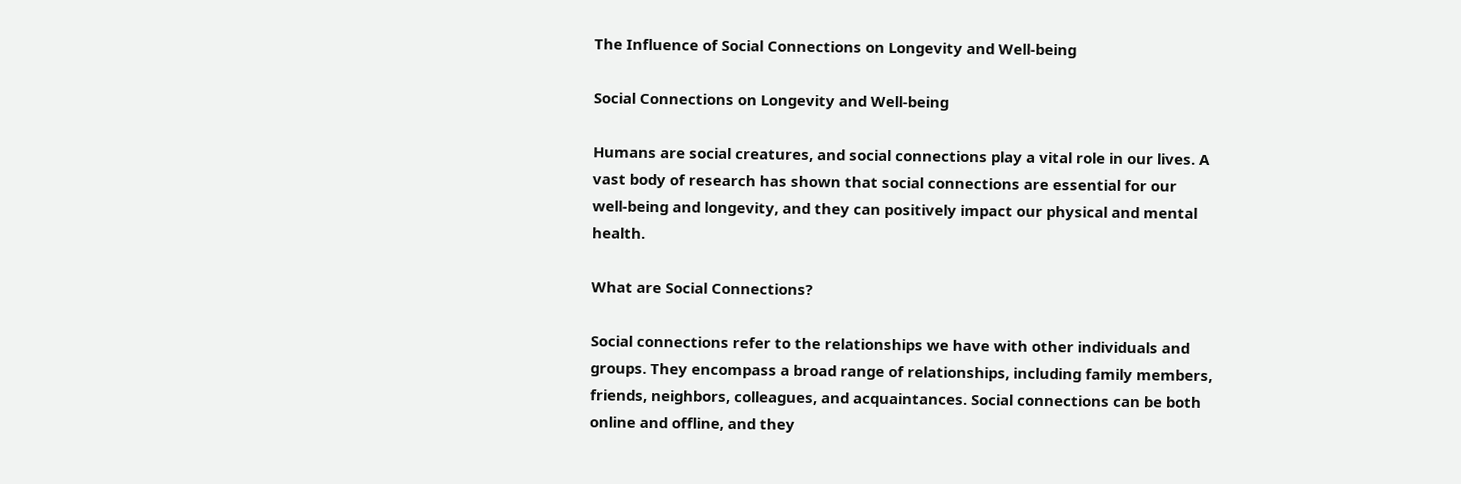The Influence of Social Connections on Longevity and Well-being

Social Connections on Longevity and Well-being

Humans are social creatures, and social connections play a vital role in our lives. A vast body of research has shown that social connections are essential for our well-being and longevity, and they can positively impact our physical and mental health.

What are Social Connections?

Social connections refer to the relationships we have with other individuals and groups. They encompass a broad range of relationships, including family members, friends, neighbors, colleagues, and acquaintances. Social connections can be both online and offline, and they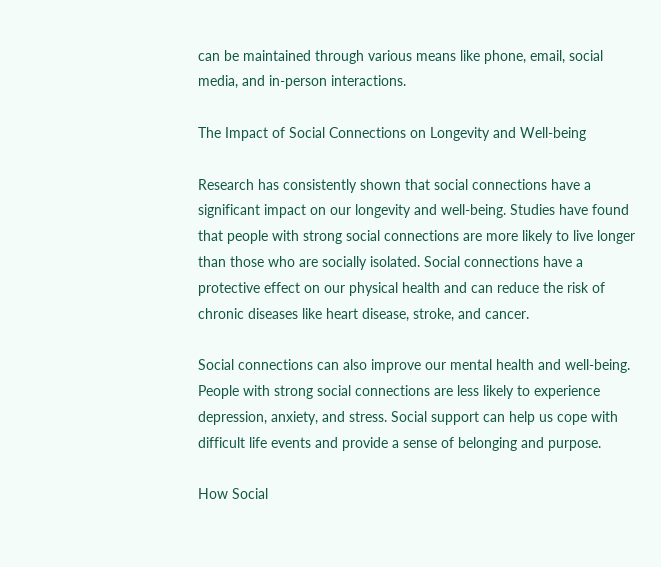can be maintained through various means like phone, email, social media, and in-person interactions.

The Impact of Social Connections on Longevity and Well-being

Research has consistently shown that social connections have a significant impact on our longevity and well-being. Studies have found that people with strong social connections are more likely to live longer than those who are socially isolated. Social connections have a protective effect on our physical health and can reduce the risk of chronic diseases like heart disease, stroke, and cancer.

Social connections can also improve our mental health and well-being. People with strong social connections are less likely to experience depression, anxiety, and stress. Social support can help us cope with difficult life events and provide a sense of belonging and purpose.

How Social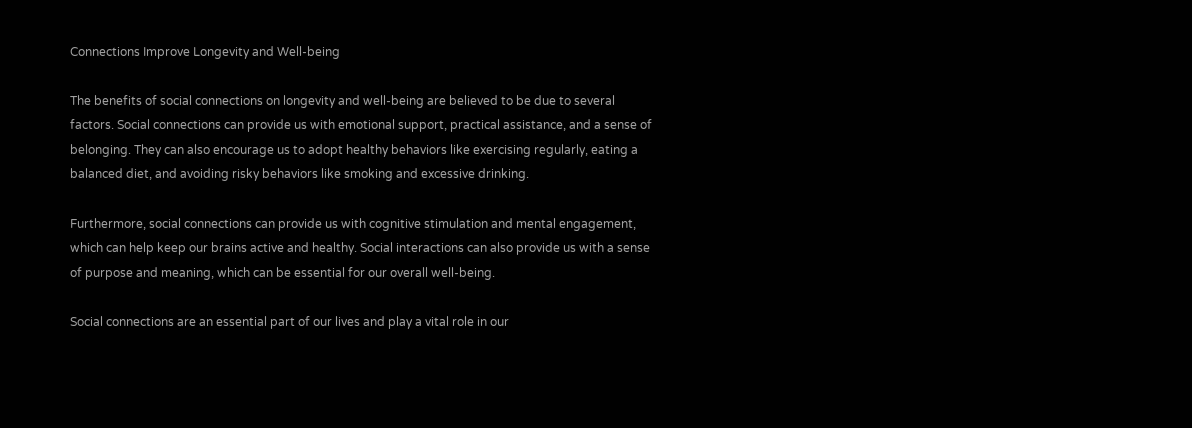Connections Improve Longevity and Well-being

The benefits of social connections on longevity and well-being are believed to be due to several factors. Social connections can provide us with emotional support, practical assistance, and a sense of belonging. They can also encourage us to adopt healthy behaviors like exercising regularly, eating a balanced diet, and avoiding risky behaviors like smoking and excessive drinking.

Furthermore, social connections can provide us with cognitive stimulation and mental engagement, which can help keep our brains active and healthy. Social interactions can also provide us with a sense of purpose and meaning, which can be essential for our overall well-being.

Social connections are an essential part of our lives and play a vital role in our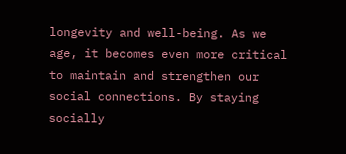longevity and well-being. As we age, it becomes even more critical to maintain and strengthen our social connections. By staying socially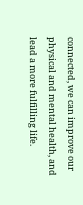connected, we can improve our physical and mental health, and lead a more fulfilling life.